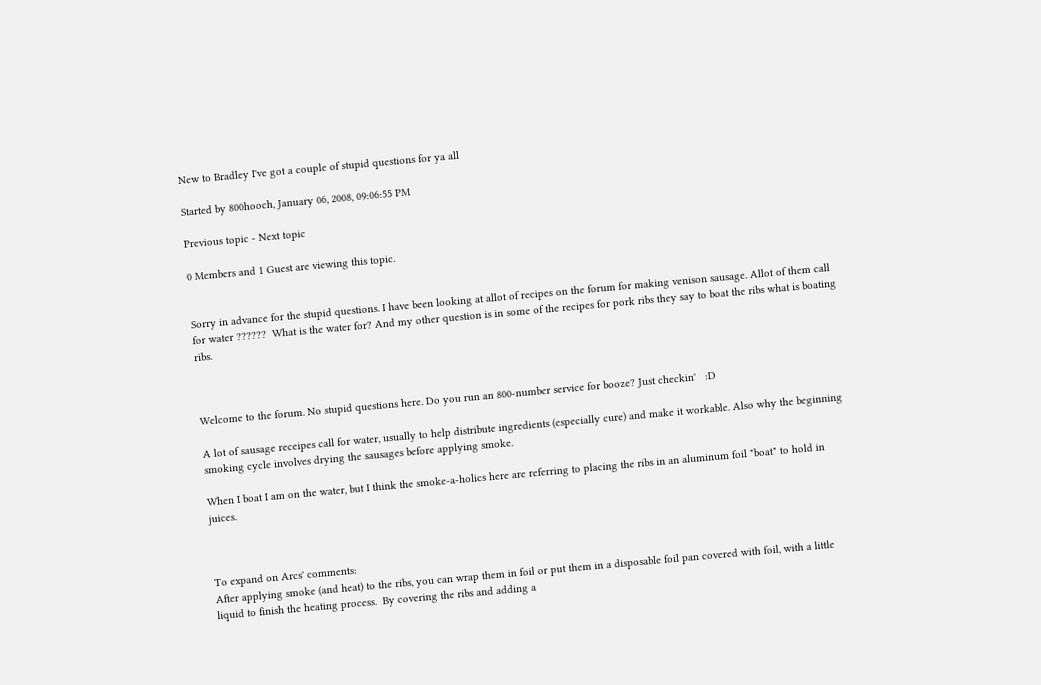New to Bradley I've got a couple of stupid questions for ya all

Started by 800hooch, January 06, 2008, 09:06:55 PM

Previous topic - Next topic

0 Members and 1 Guest are viewing this topic.


Sorry in advance for the stupid questions. I have been looking at allot of recipes on the forum for making venison sausage. Allot of them call for water ??????  What is the water for? And my other question is in some of the recipes for pork ribs they say to boat the ribs what is boating ribs.



Welcome to the forum. No stupid questions here. Do you run an 800-number service for booze? Just checkin'   :D

A lot of sausage receipes call for water, usually to help distribute ingredients (especially cure) and make it workable. Also why the beginning smoking cycle involves drying the sausages before applying smoke.

When I boat I am on the water, but I think the smoke-a-holics here are referring to placing the ribs in an aluminum foil "boat" to hold in juices.



To expand on Arcs' comments:
After applying smoke (and heat) to the ribs, you can wrap them in foil or put them in a disposable foil pan covered with foil, with a little liquid to finish the heating process.  By covering the ribs and adding a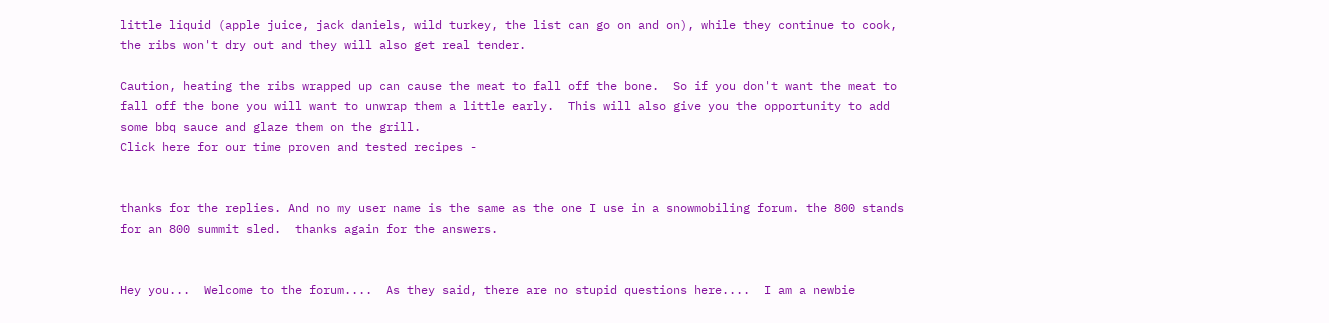little liquid (apple juice, jack daniels, wild turkey, the list can go on and on), while they continue to cook, the ribs won't dry out and they will also get real tender.

Caution, heating the ribs wrapped up can cause the meat to fall off the bone.  So if you don't want the meat to fall off the bone you will want to unwrap them a little early.  This will also give you the opportunity to add some bbq sauce and glaze them on the grill.
Click here for our time proven and tested recipes -


thanks for the replies. And no my user name is the same as the one I use in a snowmobiling forum. the 800 stands for an 800 summit sled.  thanks again for the answers.


Hey you...  Welcome to the forum....  As they said, there are no stupid questions here....  I am a newbie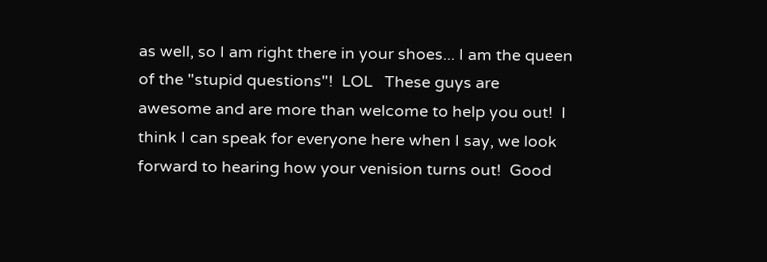as well, so I am right there in your shoes... I am the queen of the "stupid questions"!  LOL   These guys are awesome and are more than welcome to help you out!  I think I can speak for everyone here when I say, we look forward to hearing how your venision turns out!  Good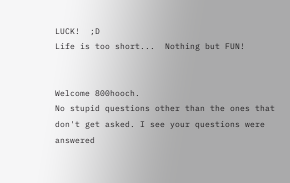LUCK!  ;D
Life is too short...  Nothing but FUN!


Welcome 800hooch.
No stupid questions other than the ones that don't get asked. I see your questions were answered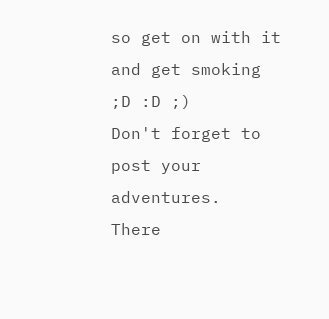so get on with it and get smoking ;D :D ;)
Don't forget to post your adventures.
There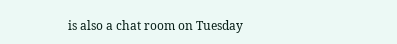is also a chat room on Tuesday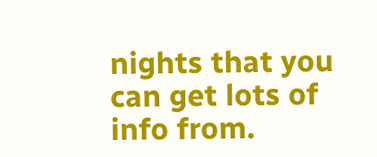nights that you can get lots of info from.